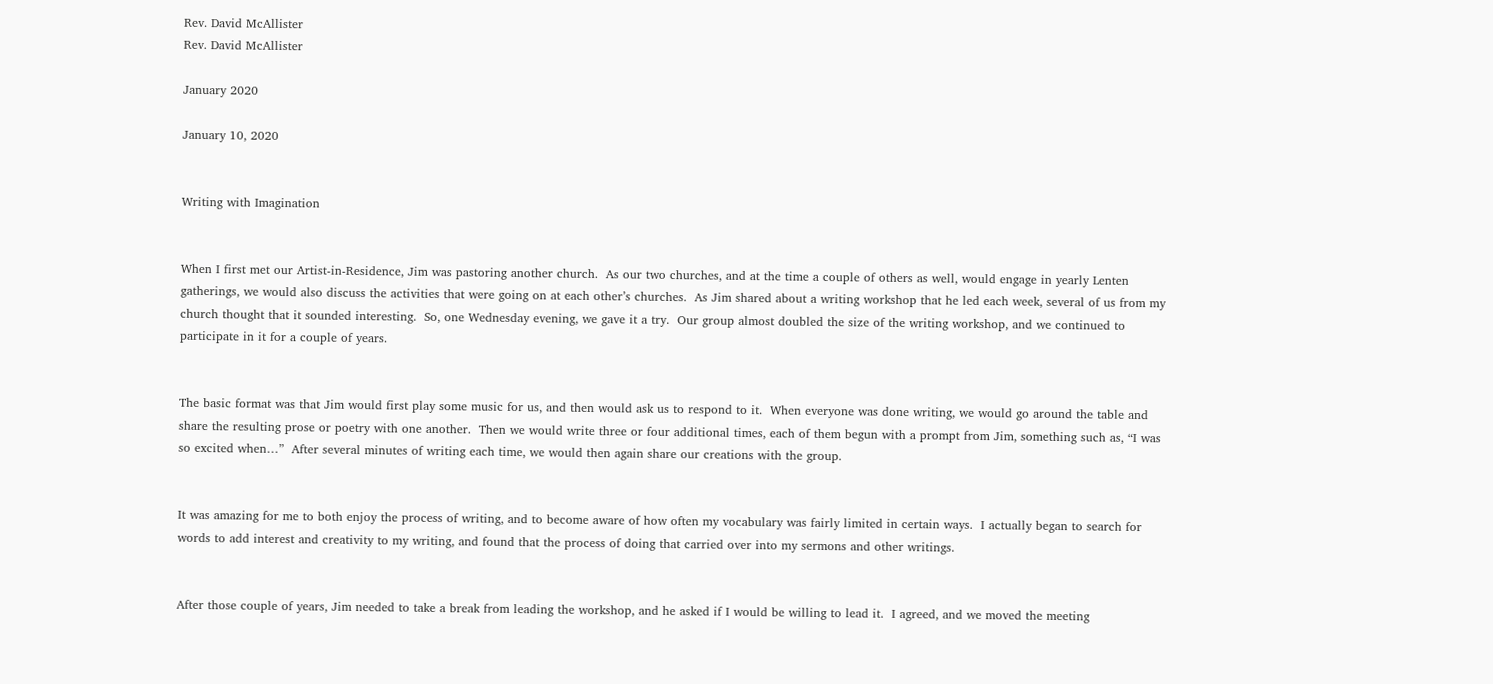Rev. David McAllister
Rev. David McAllister

January 2020

January 10, 2020


Writing with Imagination


When I first met our Artist-in-Residence, Jim was pastoring another church.  As our two churches, and at the time a couple of others as well, would engage in yearly Lenten gatherings, we would also discuss the activities that were going on at each other’s churches.  As Jim shared about a writing workshop that he led each week, several of us from my church thought that it sounded interesting.  So, one Wednesday evening, we gave it a try.  Our group almost doubled the size of the writing workshop, and we continued to participate in it for a couple of years.


The basic format was that Jim would first play some music for us, and then would ask us to respond to it.  When everyone was done writing, we would go around the table and share the resulting prose or poetry with one another.  Then we would write three or four additional times, each of them begun with a prompt from Jim, something such as, “I was so excited when…”  After several minutes of writing each time, we would then again share our creations with the group.


It was amazing for me to both enjoy the process of writing, and to become aware of how often my vocabulary was fairly limited in certain ways.  I actually began to search for words to add interest and creativity to my writing, and found that the process of doing that carried over into my sermons and other writings.


After those couple of years, Jim needed to take a break from leading the workshop, and he asked if I would be willing to lead it.  I agreed, and we moved the meeting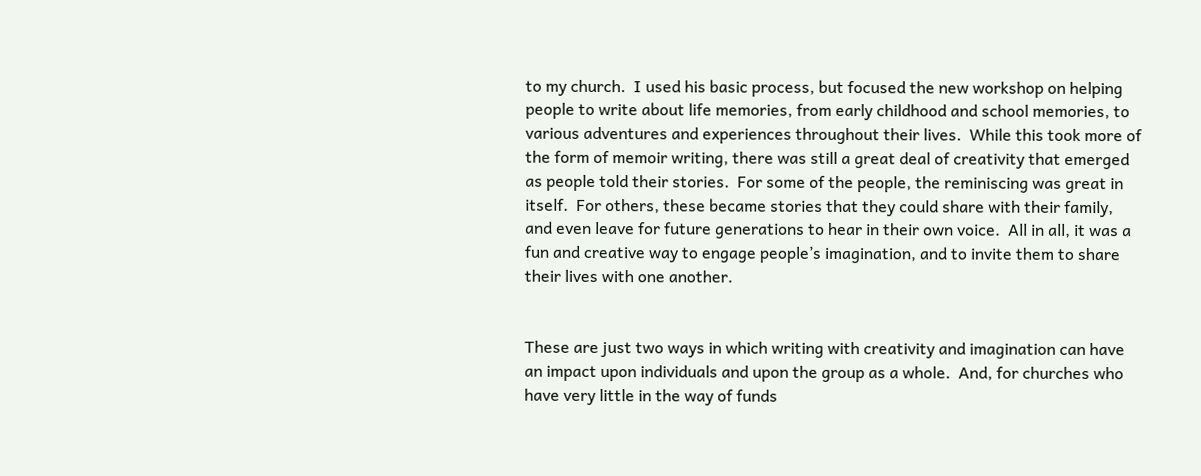to my church.  I used his basic process, but focused the new workshop on helping people to write about life memories, from early childhood and school memories, to various adventures and experiences throughout their lives.  While this took more of the form of memoir writing, there was still a great deal of creativity that emerged as people told their stories.  For some of the people, the reminiscing was great in itself.  For others, these became stories that they could share with their family, and even leave for future generations to hear in their own voice.  All in all, it was a fun and creative way to engage people’s imagination, and to invite them to share their lives with one another.


These are just two ways in which writing with creativity and imagination can have an impact upon individuals and upon the group as a whole.  And, for churches who have very little in the way of funds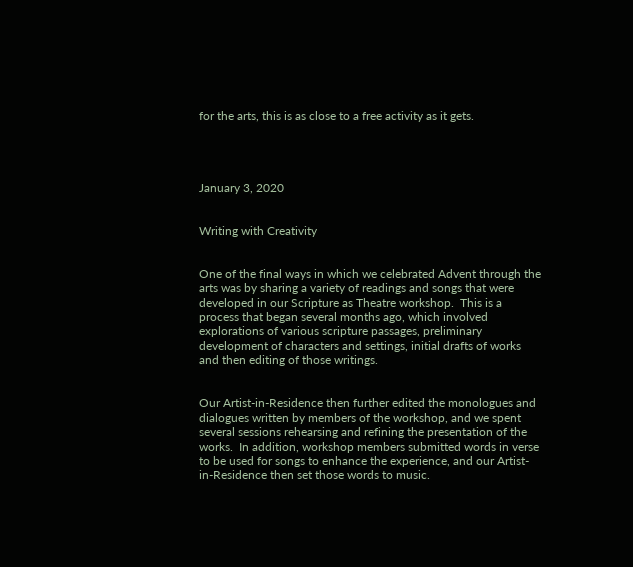for the arts, this is as close to a free activity as it gets.




January 3, 2020


Writing with Creativity


One of the final ways in which we celebrated Advent through the arts was by sharing a variety of readings and songs that were developed in our Scripture as Theatre workshop.  This is a process that began several months ago, which involved explorations of various scripture passages, preliminary development of characters and settings, initial drafts of works and then editing of those writings.


Our Artist-in-Residence then further edited the monologues and dialogues written by members of the workshop, and we spent several sessions rehearsing and refining the presentation of the works.  In addition, workshop members submitted words in verse to be used for songs to enhance the experience, and our Artist-in-Residence then set those words to music.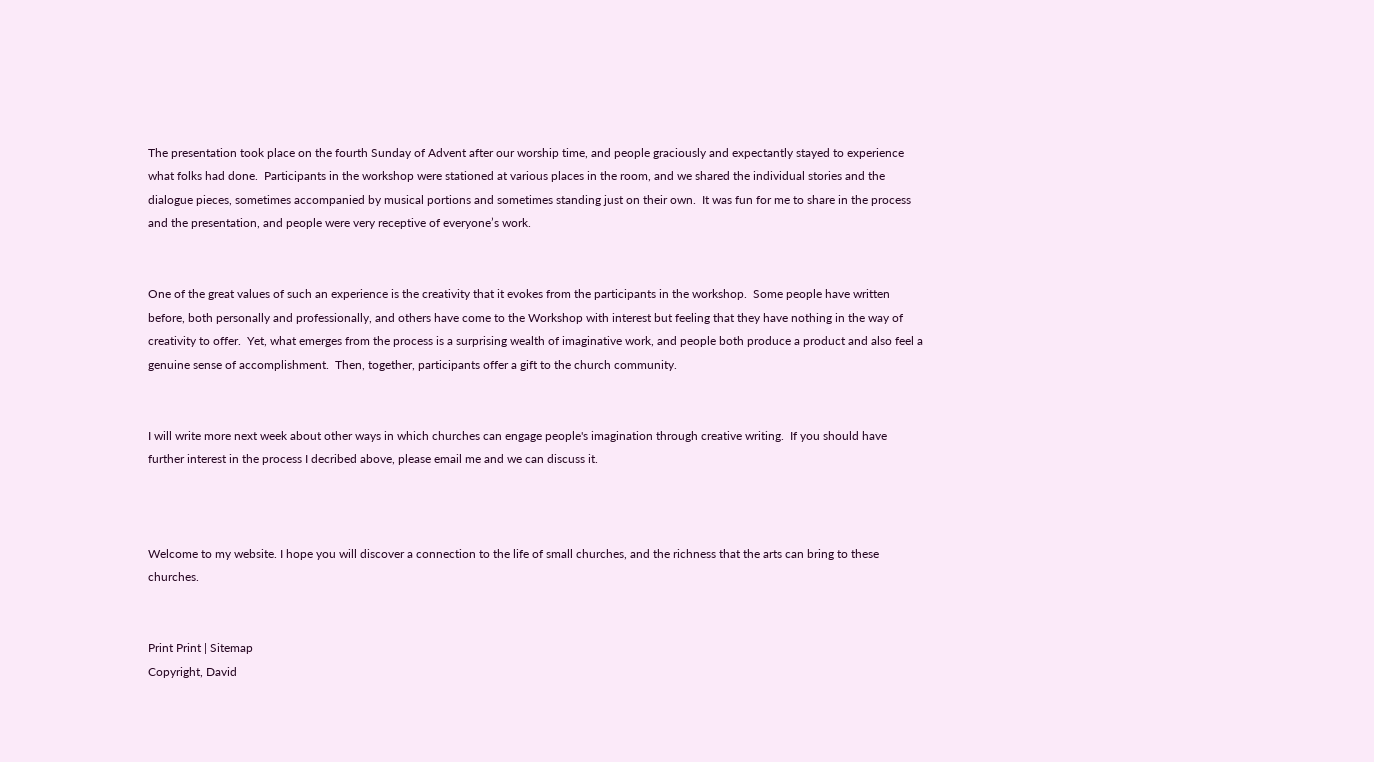The presentation took place on the fourth Sunday of Advent after our worship time, and people graciously and expectantly stayed to experience what folks had done.  Participants in the workshop were stationed at various places in the room, and we shared the individual stories and the dialogue pieces, sometimes accompanied by musical portions and sometimes standing just on their own.  It was fun for me to share in the process and the presentation, and people were very receptive of everyone’s work.


One of the great values of such an experience is the creativity that it evokes from the participants in the workshop.  Some people have written before, both personally and professionally, and others have come to the Workshop with interest but feeling that they have nothing in the way of creativity to offer.  Yet, what emerges from the process is a surprising wealth of imaginative work, and people both produce a product and also feel a genuine sense of accomplishment.  Then, together, participants offer a gift to the church community.


I will write more next week about other ways in which churches can engage people's imagination through creative writing.  If you should have further interest in the process I decribed above, please email me and we can discuss it.



Welcome to my website. I hope you will discover a connection to the life of small churches, and the richness that the arts can bring to these churches.


Print Print | Sitemap
Copyright, David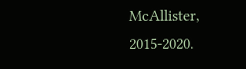McAllister, 2015-2020.